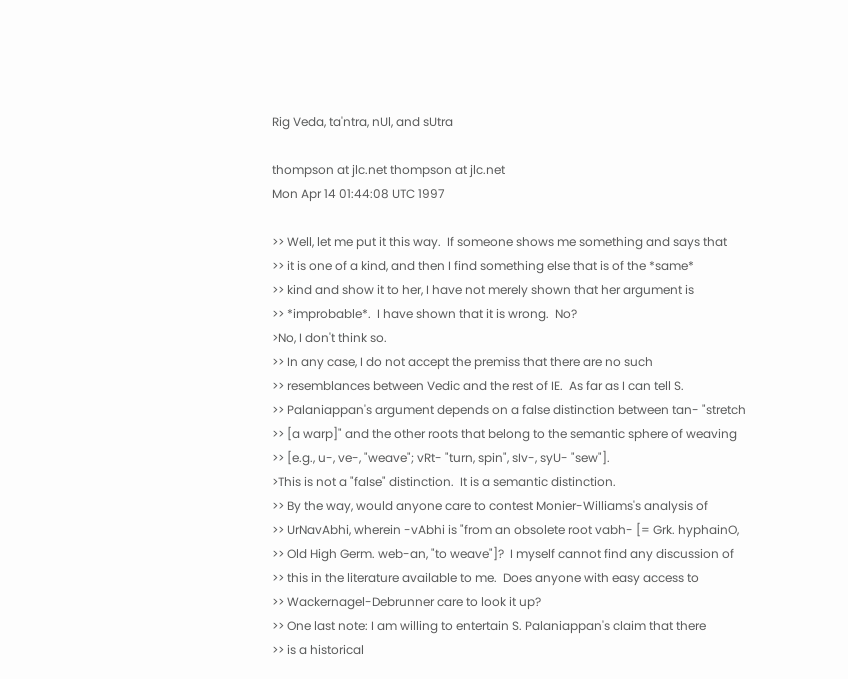Rig Veda, ta'ntra, nUl, and sUtra

thompson at jlc.net thompson at jlc.net
Mon Apr 14 01:44:08 UTC 1997

>> Well, let me put it this way.  If someone shows me something and says that
>> it is one of a kind, and then I find something else that is of the *same*
>> kind and show it to her, I have not merely shown that her argument is
>> *improbable*.  I have shown that it is wrong.  No?
>No, I don't think so.
>> In any case, I do not accept the premiss that there are no such
>> resemblances between Vedic and the rest of IE.  As far as I can tell S.
>> Palaniappan's argument depends on a false distinction between tan- "stretch
>> [a warp]" and the other roots that belong to the semantic sphere of weaving
>> [e.g., u-, ve-, "weave"; vRt- "turn, spin", sIv-, syU- "sew"].
>This is not a "false" distinction.  It is a semantic distinction.
>> By the way, would anyone care to contest Monier-Williams's analysis of
>> UrNavAbhi, wherein -vAbhi is "from an obsolete root vabh- [= Grk. hyphainO,
>> Old High Germ. web-an, "to weave"]?  I myself cannot find any discussion of
>> this in the literature available to me.  Does anyone with easy access to
>> Wackernagel-Debrunner care to look it up?
>> One last note: I am willing to entertain S. Palaniappan's claim that there
>> is a historical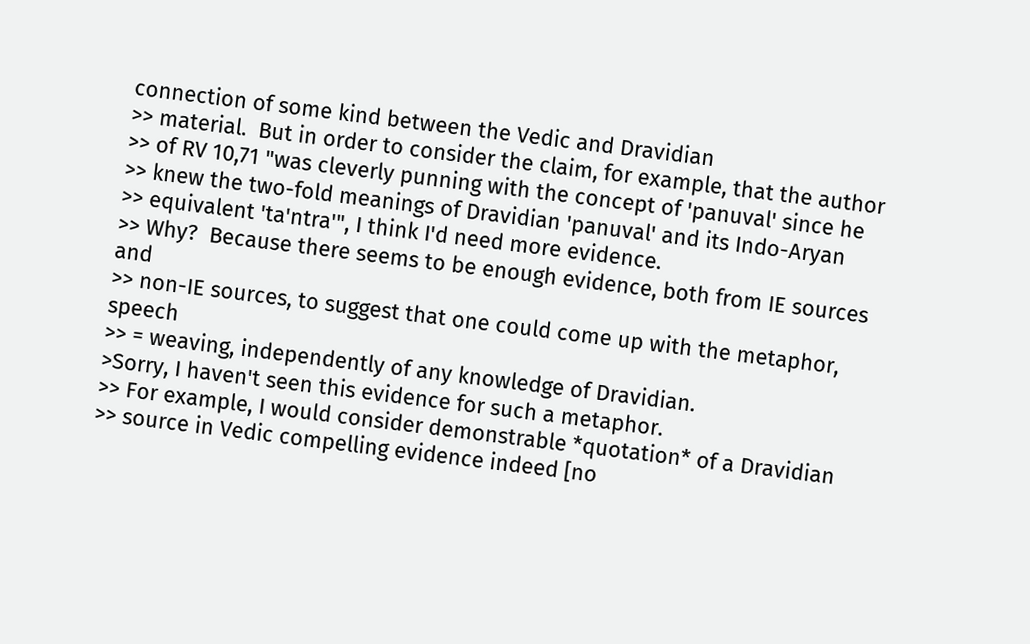connection of some kind between the Vedic and Dravidian
>> material.  But in order to consider the claim, for example, that the author
>> of RV 10,71 "was cleverly punning with the concept of 'panuval' since he
>> knew the two-fold meanings of Dravidian 'panuval' and its Indo-Aryan
>> equivalent 'ta'ntra'", I think I'd need more evidence.
>> Why?  Because there seems to be enough evidence, both from IE sources and
>> non-IE sources, to suggest that one could come up with the metaphor, speech
>> = weaving, independently of any knowledge of Dravidian.
>Sorry, I haven't seen this evidence for such a metaphor.
>> For example, I would consider demonstrable *quotation* of a Dravidian
>> source in Vedic compelling evidence indeed [no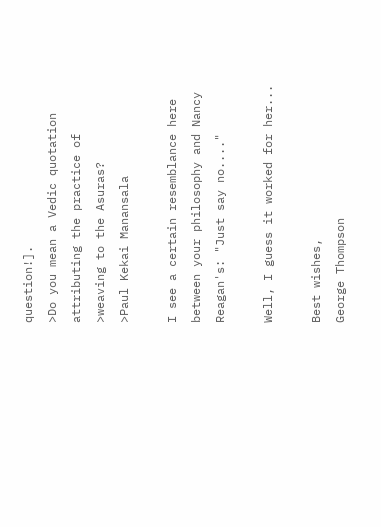question!].
>Do you mean a Vedic quotation attributing the practice of
>weaving to the Asuras?
>Paul Kekai Manansala

I see a certain resemblance here between your philosophy and Nancy
Reagan's: "Just say no...."

Well, I guess it worked for her...

Best wishes,
George Thompson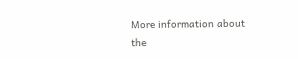More information about the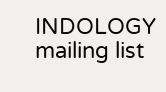INDOLOGY mailing list